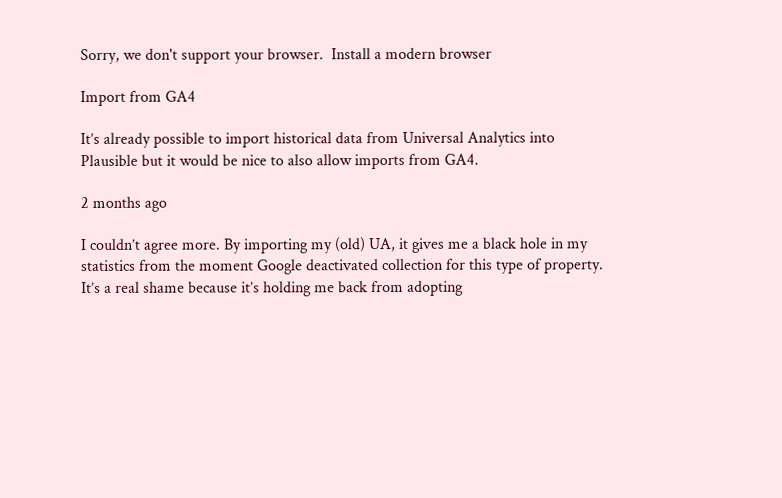Sorry, we don't support your browser.  Install a modern browser

Import from GA4

It’s already possible to import historical data from Universal Analytics into Plausible but it would be nice to also allow imports from GA4.

2 months ago

I couldn’t agree more. By importing my (old) UA, it gives me a black hole in my statistics from the moment Google deactivated collection for this type of property. It’s a real shame because it’s holding me back from adopting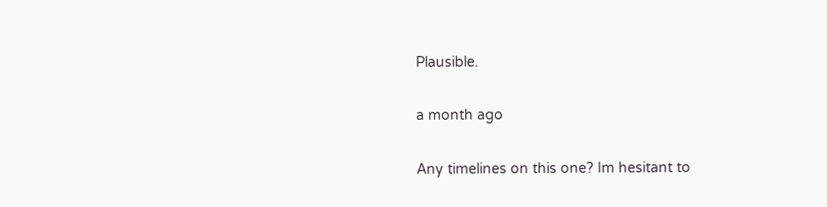Plausible.

a month ago

Any timelines on this one? Im hesitant to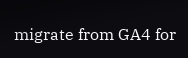migrate from GA4 for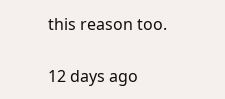this reason too.

12 days ago